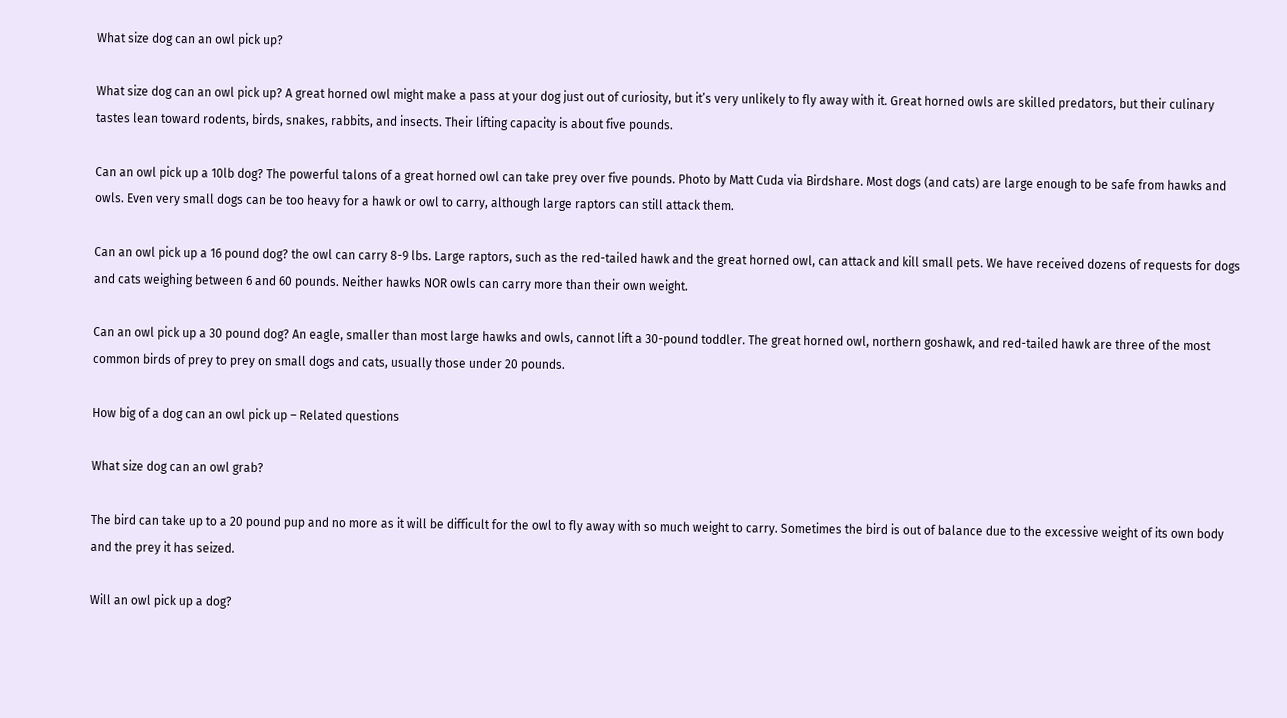What size dog can an owl pick up?

What size dog can an owl pick up? A great horned owl might make a pass at your dog just out of curiosity, but it’s very unlikely to fly away with it. Great horned owls are skilled predators, but their culinary tastes lean toward rodents, birds, snakes, rabbits, and insects. Their lifting capacity is about five pounds.

Can an owl pick up a 10lb dog? The powerful talons of a great horned owl can take prey over five pounds. Photo by Matt Cuda via Birdshare. Most dogs (and cats) are large enough to be safe from hawks and owls. Even very small dogs can be too heavy for a hawk or owl to carry, although large raptors can still attack them.

Can an owl pick up a 16 pound dog? the owl can carry 8-9 lbs. Large raptors, such as the red-tailed hawk and the great horned owl, can attack and kill small pets. We have received dozens of requests for dogs and cats weighing between 6 and 60 pounds. Neither hawks NOR owls can carry more than their own weight.

Can an owl pick up a 30 pound dog? An eagle, smaller than most large hawks and owls, cannot lift a 30-pound toddler. The great horned owl, northern goshawk, and red-tailed hawk are three of the most common birds of prey to prey on small dogs and cats, usually those under 20 pounds.

How big of a dog can an owl pick up – Related questions

What size dog can an owl grab?

The bird can take up to a 20 pound pup and no more as it will be difficult for the owl to fly away with so much weight to carry. Sometimes the bird is out of balance due to the excessive weight of its own body and the prey it has seized.

Will an owl pick up a dog?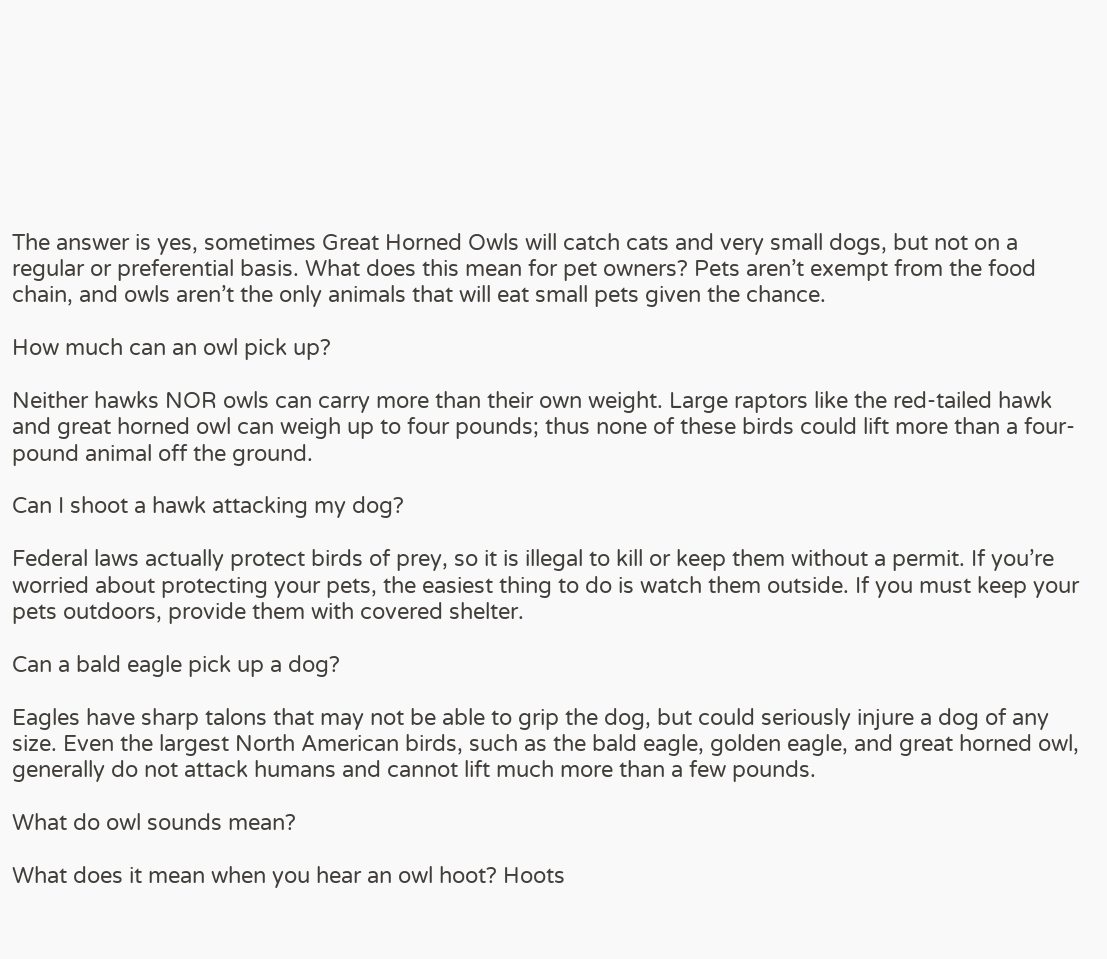The answer is yes, sometimes Great Horned Owls will catch cats and very small dogs, but not on a regular or preferential basis. What does this mean for pet owners? Pets aren’t exempt from the food chain, and owls aren’t the only animals that will eat small pets given the chance.

How much can an owl pick up?

Neither hawks NOR owls can carry more than their own weight. Large raptors like the red-tailed hawk and great horned owl can weigh up to four pounds; thus none of these birds could lift more than a four-pound animal off the ground.

Can I shoot a hawk attacking my dog?

Federal laws actually protect birds of prey, so it is illegal to kill or keep them without a permit. If you’re worried about protecting your pets, the easiest thing to do is watch them outside. If you must keep your pets outdoors, provide them with covered shelter.

Can a bald eagle pick up a dog?

Eagles have sharp talons that may not be able to grip the dog, but could seriously injure a dog of any size. Even the largest North American birds, such as the bald eagle, golden eagle, and great horned owl, generally do not attack humans and cannot lift much more than a few pounds.

What do owl sounds mean?

What does it mean when you hear an owl hoot? Hoots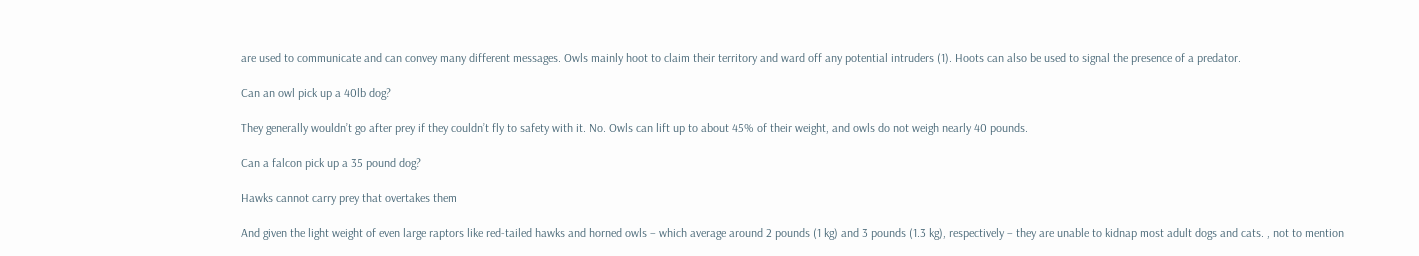are used to communicate and can convey many different messages. Owls mainly hoot to claim their territory and ward off any potential intruders (1). Hoots can also be used to signal the presence of a predator.

Can an owl pick up a 40lb dog?

They generally wouldn’t go after prey if they couldn’t fly to safety with it. No. Owls can lift up to about 45% of their weight, and owls do not weigh nearly 40 pounds.

Can a falcon pick up a 35 pound dog?

Hawks cannot carry prey that overtakes them

And given the light weight of even large raptors like red-tailed hawks and horned owls – which average around 2 pounds (1 kg) and 3 pounds (1.3 kg), respectively – they are unable to kidnap most adult dogs and cats. , not to mention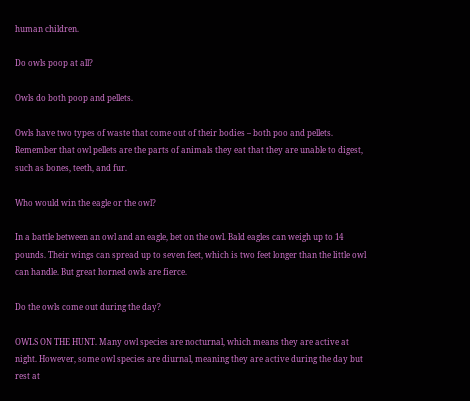human children.

Do owls poop at all?

Owls do both poop and pellets.

Owls have two types of waste that come out of their bodies – both poo and pellets. Remember that owl pellets are the parts of animals they eat that they are unable to digest, such as bones, teeth, and fur.

Who would win the eagle or the owl?

In a battle between an owl and an eagle, bet on the owl. Bald eagles can weigh up to 14 pounds. Their wings can spread up to seven feet, which is two feet longer than the little owl can handle. But great horned owls are fierce.

Do the owls come out during the day?

OWLS ON THE HUNT. Many owl species are nocturnal, which means they are active at night. However, some owl species are diurnal, meaning they are active during the day but rest at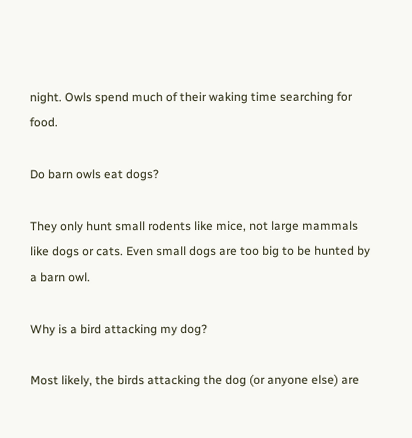night. Owls spend much of their waking time searching for food.

Do barn owls eat dogs?

They only hunt small rodents like mice, not large mammals like dogs or cats. Even small dogs are too big to be hunted by a barn owl.

Why is a bird attacking my dog?

Most likely, the birds attacking the dog (or anyone else) are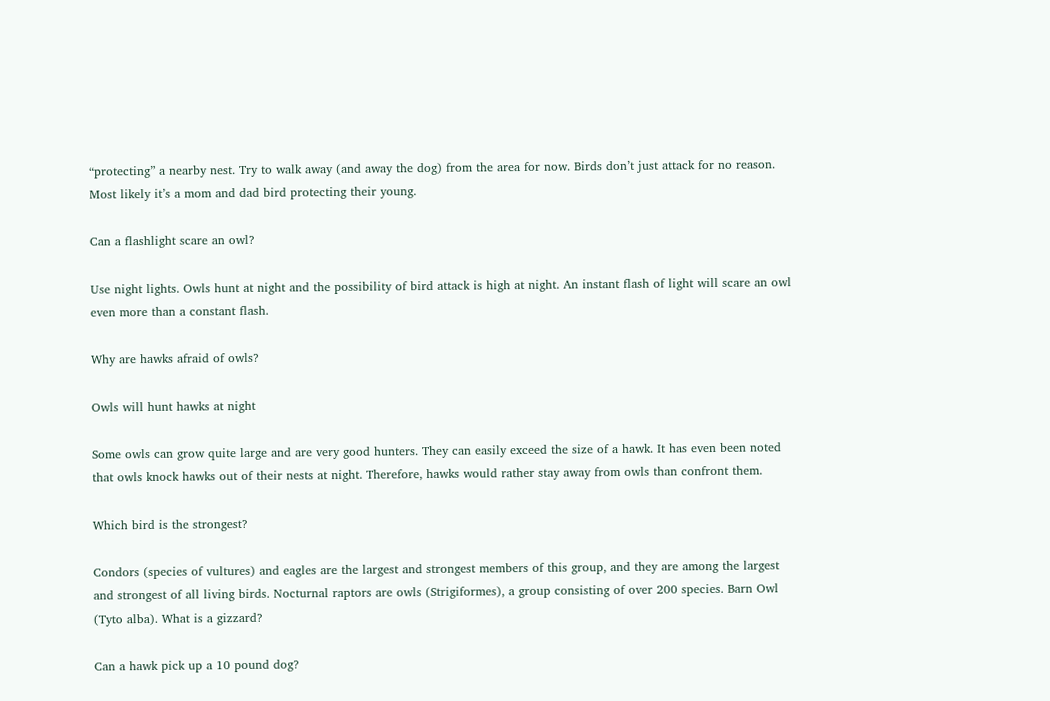“protecting” a nearby nest. Try to walk away (and away the dog) from the area for now. Birds don’t just attack for no reason. Most likely it’s a mom and dad bird protecting their young.

Can a flashlight scare an owl?

Use night lights. Owls hunt at night and the possibility of bird attack is high at night. An instant flash of light will scare an owl even more than a constant flash.

Why are hawks afraid of owls?

Owls will hunt hawks at night

Some owls can grow quite large and are very good hunters. They can easily exceed the size of a hawk. It has even been noted that owls knock hawks out of their nests at night. Therefore, hawks would rather stay away from owls than confront them.

Which bird is the strongest?

Condors (species of vultures) and eagles are the largest and strongest members of this group, and they are among the largest and strongest of all living birds. Nocturnal raptors are owls (Strigiformes), a group consisting of over 200 species. Barn Owl (Tyto alba). What is a gizzard?

Can a hawk pick up a 10 pound dog?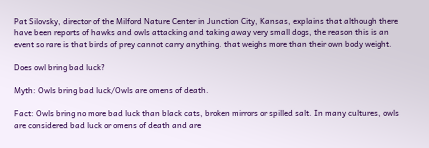Pat Silovsky, director of the Milford Nature Center in Junction City, Kansas, explains that although there have been reports of hawks and owls attacking and taking away very small dogs, the reason this is an event so rare is that birds of prey cannot carry anything. that weighs more than their own body weight.

Does owl bring bad luck?

Myth: Owls bring bad luck/Owls are omens of death.

Fact: Owls bring no more bad luck than black cats, broken mirrors or spilled salt. In many cultures, owls are considered bad luck or omens of death and are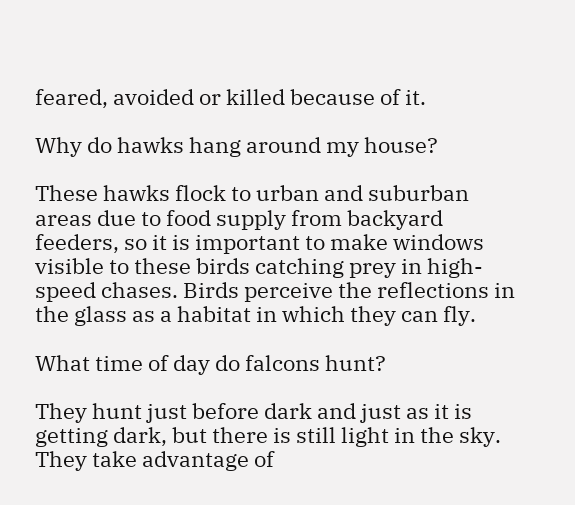feared, avoided or killed because of it.

Why do hawks hang around my house?

These hawks flock to urban and suburban areas due to food supply from backyard feeders, so it is important to make windows visible to these birds catching prey in high-speed chases. Birds perceive the reflections in the glass as a habitat in which they can fly.

What time of day do falcons hunt?

They hunt just before dark and just as it is getting dark, but there is still light in the sky. They take advantage of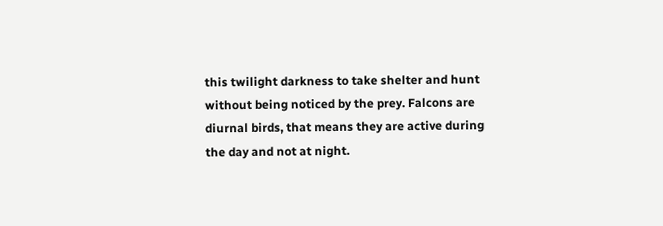this twilight darkness to take shelter and hunt without being noticed by the prey. Falcons are diurnal birds, that means they are active during the day and not at night.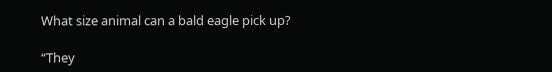What size animal can a bald eagle pick up?

“They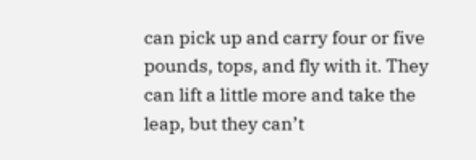can pick up and carry four or five pounds, tops, and fly with it. They can lift a little more and take the leap, but they can’t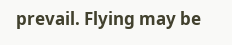prevail. Flying may be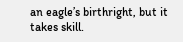an eagle’s birthright, but it takes skill.